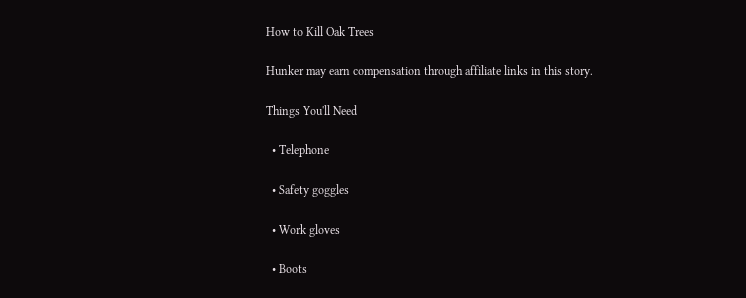How to Kill Oak Trees

Hunker may earn compensation through affiliate links in this story.

Things You'll Need

  • Telephone

  • Safety goggles

  • Work gloves

  • Boots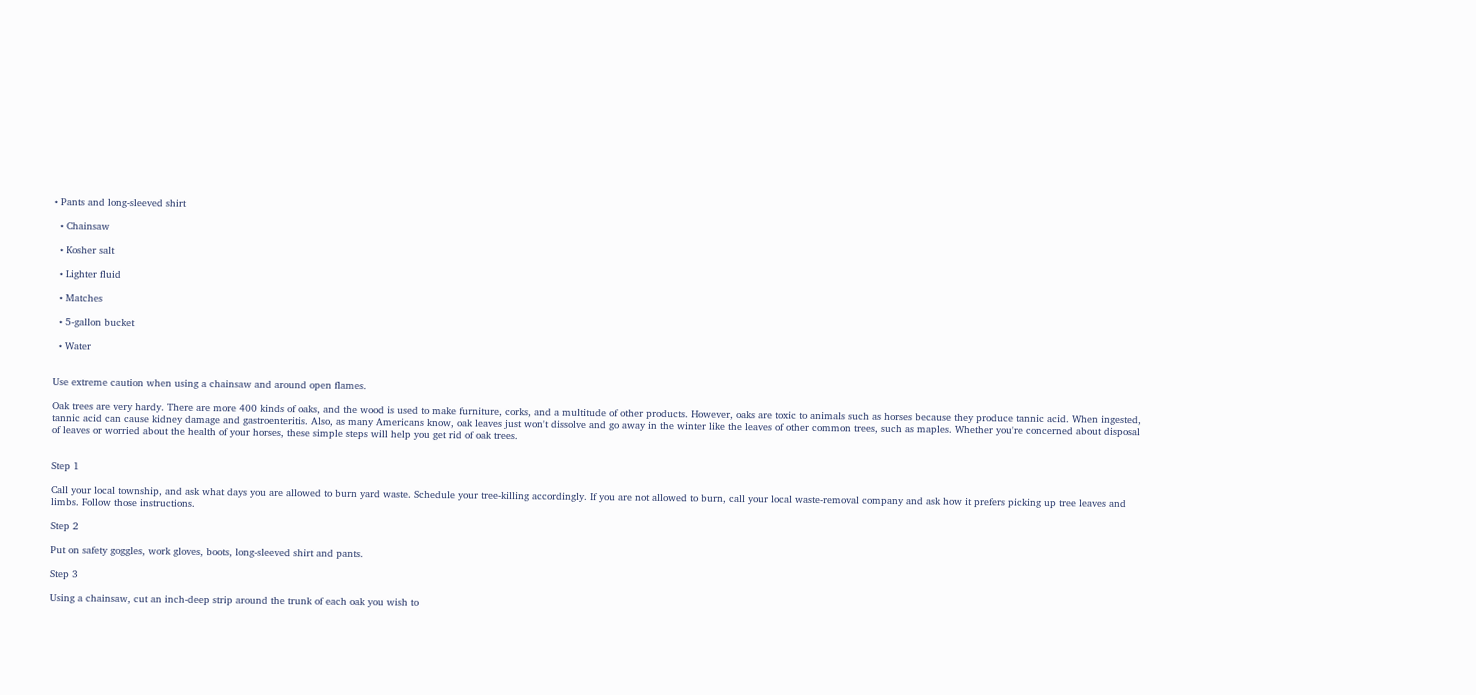• Pants and long-sleeved shirt

  • Chainsaw

  • Kosher salt

  • Lighter fluid

  • Matches

  • 5-gallon bucket

  • Water


Use extreme caution when using a chainsaw and around open flames.

Oak trees are very hardy. There are more 400 kinds of oaks, and the wood is used to make furniture, corks, and a multitude of other products. However, oaks are toxic to animals such as horses because they produce tannic acid. When ingested, tannic acid can cause kidney damage and gastroenteritis. Also, as many Americans know, oak leaves just won't dissolve and go away in the winter like the leaves of other common trees, such as maples. Whether you're concerned about disposal of leaves or worried about the health of your horses, these simple steps will help you get rid of oak trees.


Step 1

Call your local township, and ask what days you are allowed to burn yard waste. Schedule your tree-killing accordingly. If you are not allowed to burn, call your local waste-removal company and ask how it prefers picking up tree leaves and limbs. Follow those instructions.

Step 2

Put on safety goggles, work gloves, boots, long-sleeved shirt and pants.

Step 3

Using a chainsaw, cut an inch-deep strip around the trunk of each oak you wish to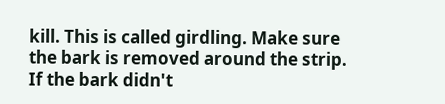kill. This is called girdling. Make sure the bark is removed around the strip. If the bark didn't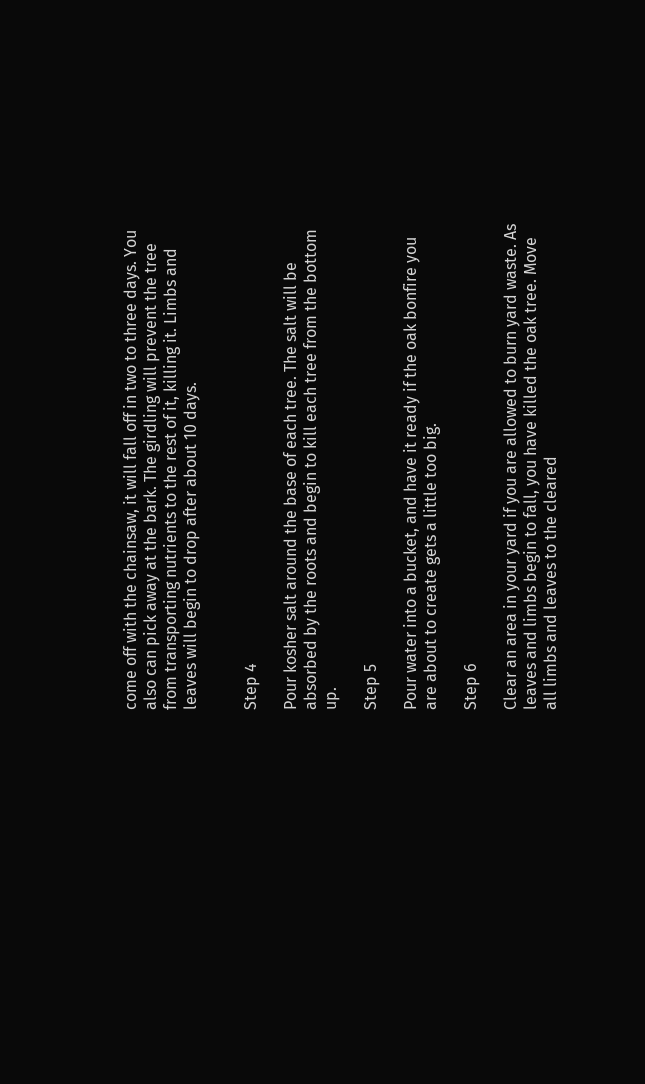come off with the chainsaw, it will fall off in two to three days. You also can pick away at the bark. The girdling will prevent the tree from transporting nutrients to the rest of it, killing it. Limbs and leaves will begin to drop after about 10 days.


Step 4

Pour kosher salt around the base of each tree. The salt will be absorbed by the roots and begin to kill each tree from the bottom up.

Step 5

Pour water into a bucket, and have it ready if the oak bonfire you are about to create gets a little too big.

Step 6

Clear an area in your yard if you are allowed to burn yard waste. As leaves and limbs begin to fall, you have killed the oak tree. Move all limbs and leaves to the cleared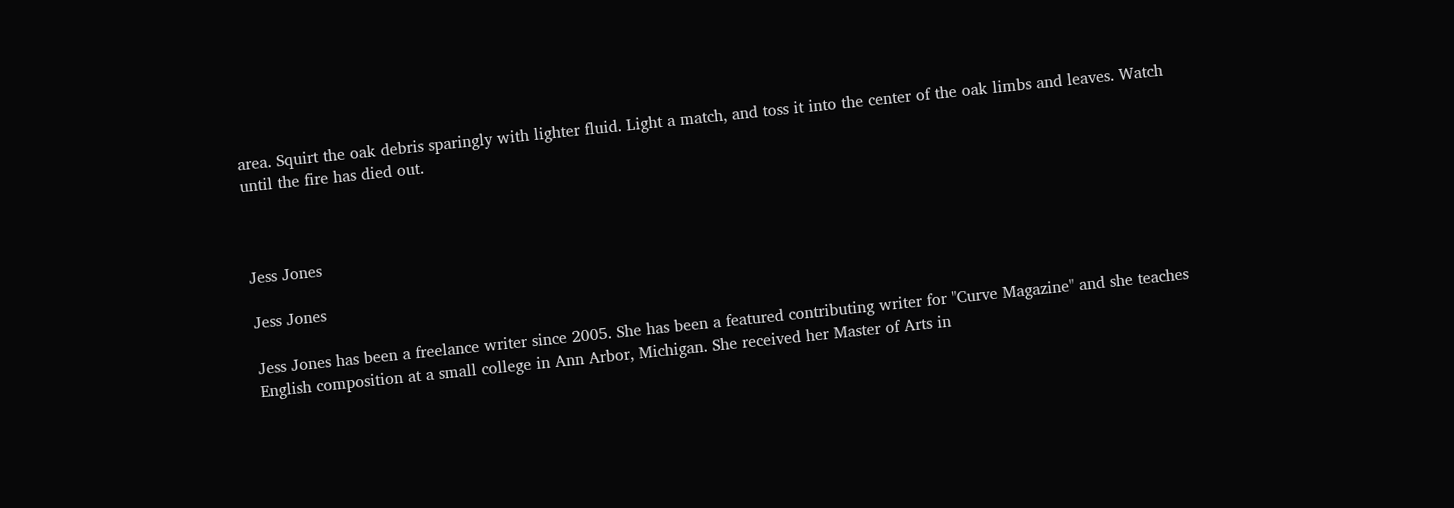area. Squirt the oak debris sparingly with lighter fluid. Light a match, and toss it into the center of the oak limbs and leaves. Watch until the fire has died out.



Jess Jones

Jess Jones

Jess Jones has been a freelance writer since 2005. She has been a featured contributing writer for "Curve Magazine" and she teaches English composition at a small college in Ann Arbor, Michigan. She received her Master of Arts in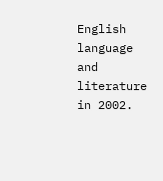English language and literature in 2002.